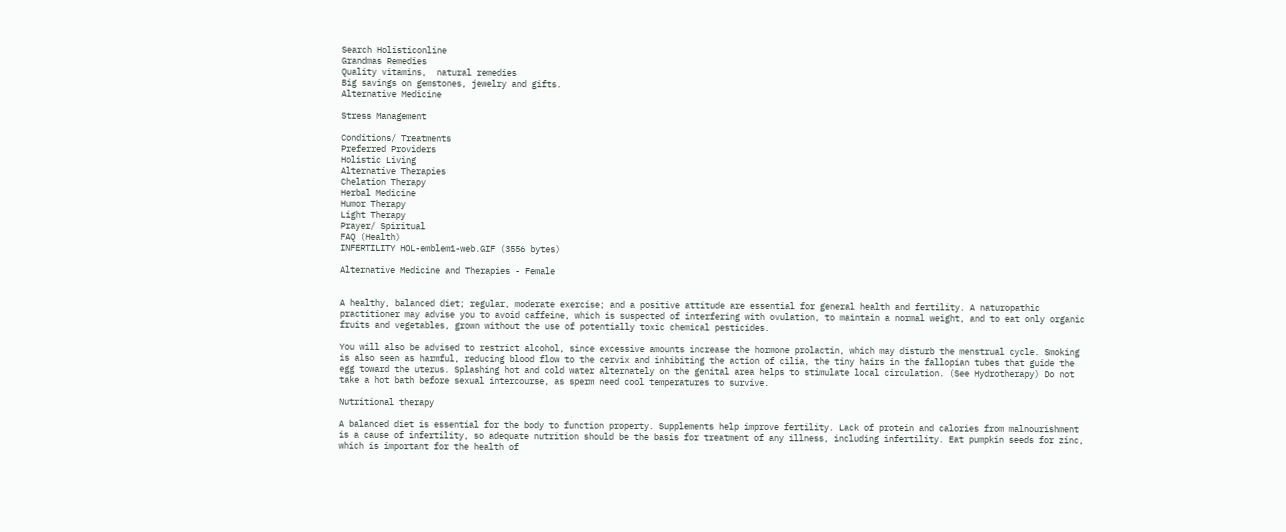Search Holisticonline
Grandmas Remedies
Quality vitamins,  natural remedies
Big savings on gemstones, jewelry and gifts.
Alternative Medicine

Stress Management

Conditions/ Treatments
Preferred Providers
Holistic Living
Alternative Therapies
Chelation Therapy
Herbal Medicine
Humor Therapy
Light Therapy
Prayer/ Spiritual
FAQ (Health)
INFERTILITY HOL-emblem1-web.GIF (3556 bytes)

Alternative Medicine and Therapies - Female


A healthy, balanced diet; regular, moderate exercise; and a positive attitude are essential for general health and fertility. A naturopathic practitioner may advise you to avoid caffeine, which is suspected of interfering with ovulation, to maintain a normal weight, and to eat only organic fruits and vegetables, grown without the use of potentially toxic chemical pesticides.

You will also be advised to restrict alcohol, since excessive amounts increase the hormone prolactin, which may disturb the menstrual cycle. Smoking is also seen as harmful, reducing blood flow to the cervix and inhibiting the action of cilia, the tiny hairs in the fallopian tubes that guide the egg toward the uterus. Splashing hot and cold water alternately on the genital area helps to stimulate local circulation. (See Hydrotherapy) Do not take a hot bath before sexual intercourse, as sperm need cool temperatures to survive.

Nutritional therapy

A balanced diet is essential for the body to function property. Supplements help improve fertility. Lack of protein and calories from malnourishment is a cause of infertility, so adequate nutrition should be the basis for treatment of any illness, including infertility. Eat pumpkin seeds for zinc, which is important for the health of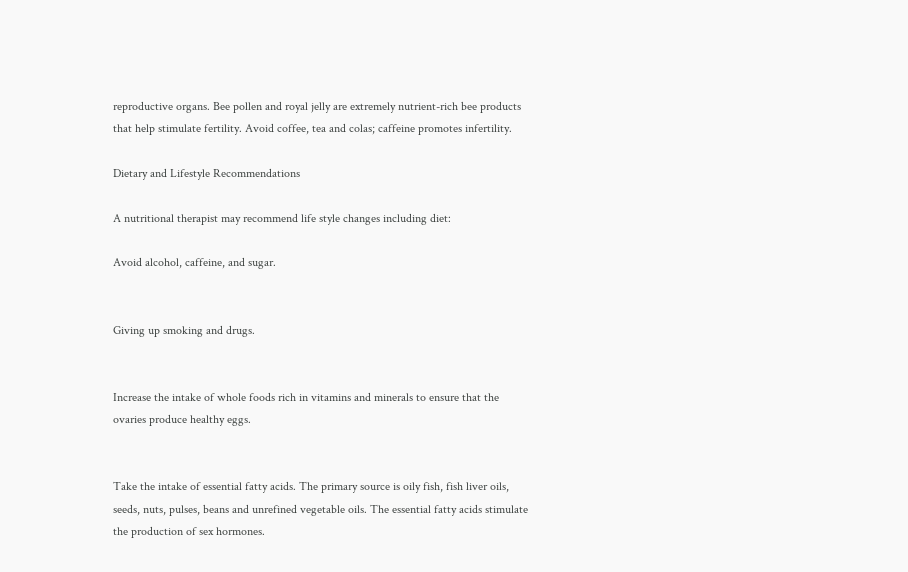reproductive organs. Bee pollen and royal jelly are extremely nutrient-rich bee products that help stimulate fertility. Avoid coffee, tea and colas; caffeine promotes infertility.

Dietary and Lifestyle Recommendations

A nutritional therapist may recommend life style changes including diet:

Avoid alcohol, caffeine, and sugar.


Giving up smoking and drugs.


Increase the intake of whole foods rich in vitamins and minerals to ensure that the ovaries produce healthy eggs.


Take the intake of essential fatty acids. The primary source is oily fish, fish liver oils, seeds, nuts, pulses, beans and unrefined vegetable oils. The essential fatty acids stimulate the production of sex hormones.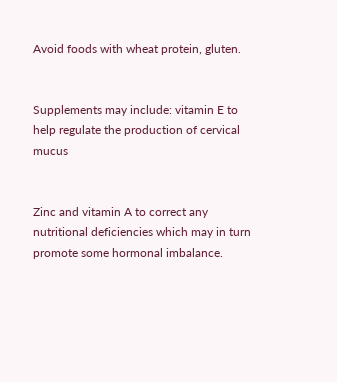Avoid foods with wheat protein, gluten.


Supplements may include: vitamin E to help regulate the production of cervical mucus


Zinc and vitamin A to correct any nutritional deficiencies which may in turn promote some hormonal imbalance.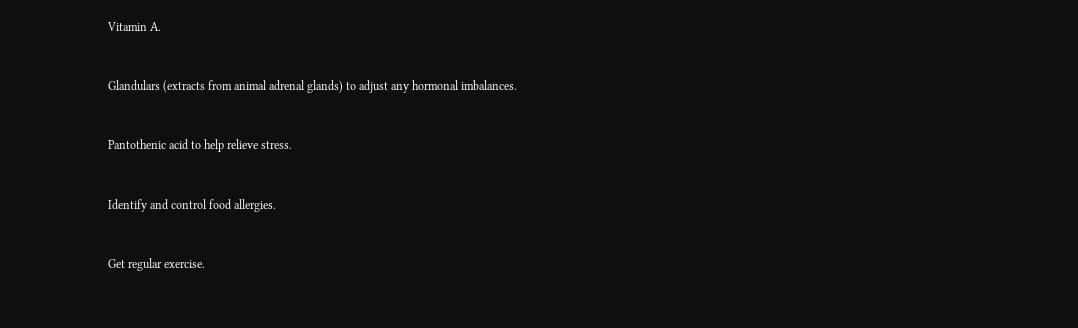Vitamin A.


Glandulars (extracts from animal adrenal glands) to adjust any hormonal imbalances.


Pantothenic acid to help relieve stress.


Identify and control food allergies.


Get regular exercise.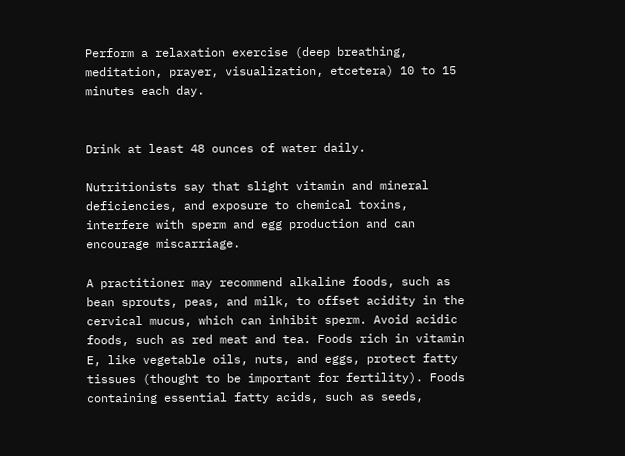Perform a relaxation exercise (deep breathing, meditation, prayer, visualization, etcetera) 10 to 15 minutes each day.


Drink at least 48 ounces of water daily.

Nutritionists say that slight vitamin and mineral deficiencies, and exposure to chemical toxins, interfere with sperm and egg production and can encourage miscarriage.

A practitioner may recommend alkaline foods, such as bean sprouts, peas, and milk, to offset acidity in the cervical mucus, which can inhibit sperm. Avoid acidic foods, such as red meat and tea. Foods rich in vitamin E, like vegetable oils, nuts, and eggs, protect fatty tissues (thought to be important for fertility). Foods containing essential fatty acids, such as seeds,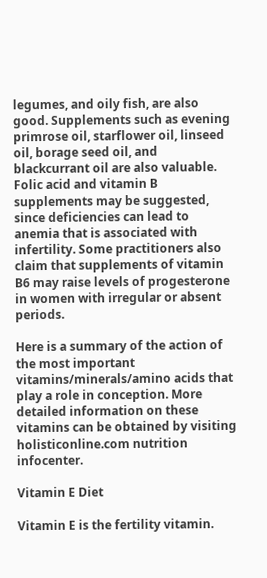legumes, and oily fish, are also good. Supplements such as evening primrose oil, starflower oil, linseed oil, borage seed oil, and blackcurrant oil are also valuable. Folic acid and vitamin B supplements may be suggested, since deficiencies can lead to anemia that is associated with infertility. Some practitioners also claim that supplements of vitamin B6 may raise levels of progesterone in women with irregular or absent periods.

Here is a summary of the action of the most important vitamins/minerals/amino acids that play a role in conception. More detailed information on these vitamins can be obtained by visiting holisticonline.com nutrition infocenter.

Vitamin E Diet

Vitamin E is the fertility vitamin.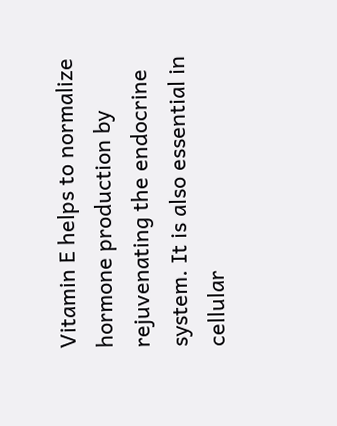Vitamin E helps to normalize hormone production by rejuvenating the endocrine system. It is also essential in cellular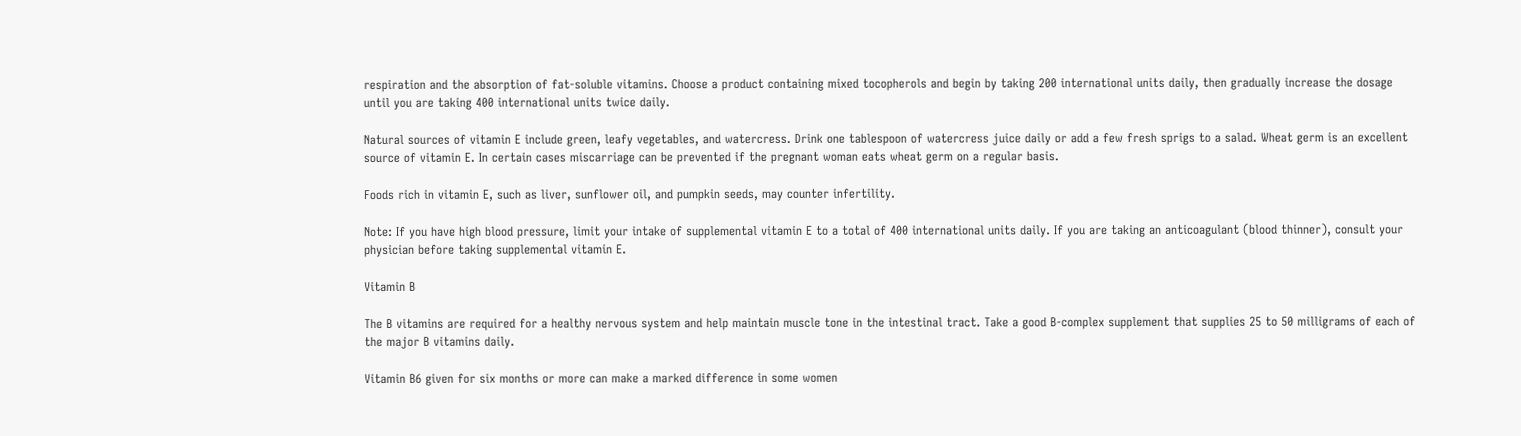respiration and the absorption of fat-soluble vitamins. Choose a product containing mixed tocopherols and begin by taking 200 international units daily, then gradually increase the dosage until you are taking 400 international units twice daily.

Natural sources of vitamin E include green, leafy vegetables, and watercress. Drink one tablespoon of watercress juice daily or add a few fresh sprigs to a salad. Wheat germ is an excellent source of vitamin E. In certain cases miscarriage can be prevented if the pregnant woman eats wheat germ on a regular basis.

Foods rich in vitamin E, such as liver, sunflower oil, and pumpkin seeds, may counter infertility.

Note: If you have high blood pressure, limit your intake of supplemental vitamin E to a total of 400 international units daily. If you are taking an anticoagulant (blood thinner), consult your physician before taking supplemental vitamin E.

Vitamin B

The B vitamins are required for a healthy nervous system and help maintain muscle tone in the intestinal tract. Take a good B-complex supplement that supplies 25 to 50 milligrams of each of the major B vitamins daily.

Vitamin B6 given for six months or more can make a marked difference in some women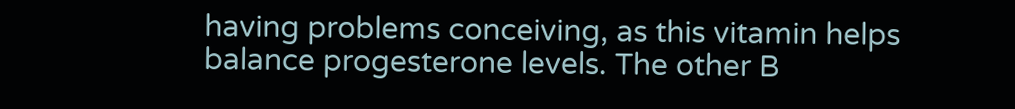having problems conceiving, as this vitamin helps balance progesterone levels. The other B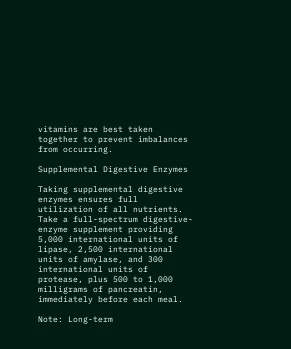vitamins are best taken together to prevent imbalances from occurring.

Supplemental Digestive Enzymes

Taking supplemental digestive enzymes ensures full utilization of all nutrients. Take a full-spectrum digestive- enzyme supplement providing 5,000 international units of lipase, 2,500 international units of amylase, and 300 international units of protease, plus 500 to 1,000 milligrams of pancreatin, immediately before each meal.

Note: Long-term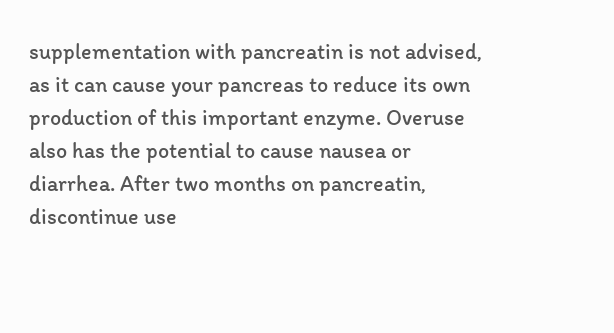supplementation with pancreatin is not advised, as it can cause your pancreas to reduce its own production of this important enzyme. Overuse also has the potential to cause nausea or diarrhea. After two months on pancreatin, discontinue use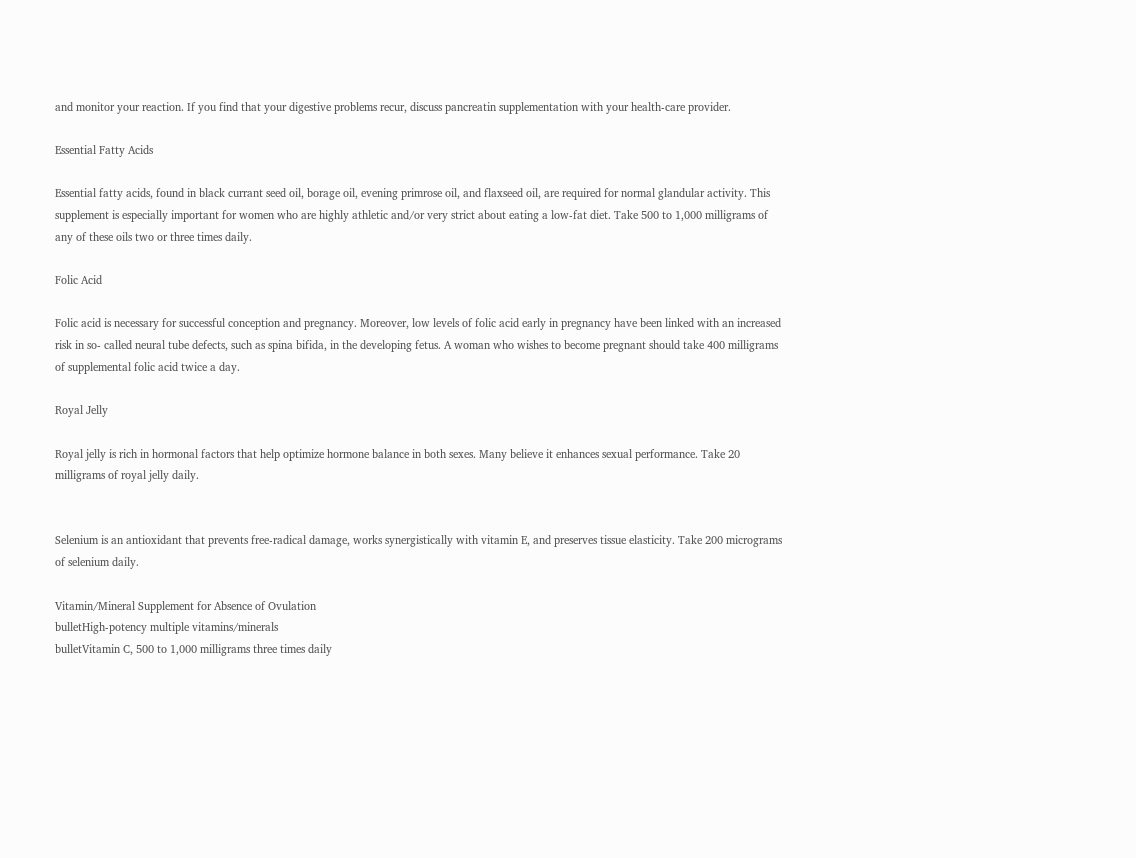and monitor your reaction. If you find that your digestive problems recur, discuss pancreatin supplementation with your health-care provider.

Essential Fatty Acids

Essential fatty acids, found in black currant seed oil, borage oil, evening primrose oil, and flaxseed oil, are required for normal glandular activity. This supplement is especially important for women who are highly athletic and/or very strict about eating a low-fat diet. Take 500 to 1,000 milligrams of any of these oils two or three times daily.

Folic Acid

Folic acid is necessary for successful conception and pregnancy. Moreover, low levels of folic acid early in pregnancy have been linked with an increased risk in so- called neural tube defects, such as spina bifida, in the developing fetus. A woman who wishes to become pregnant should take 400 milligrams of supplemental folic acid twice a day.

Royal Jelly

Royal jelly is rich in hormonal factors that help optimize hormone balance in both sexes. Many believe it enhances sexual performance. Take 20 milligrams of royal jelly daily.


Selenium is an antioxidant that prevents free-radical damage, works synergistically with vitamin E, and preserves tissue elasticity. Take 200 micrograms of selenium daily.

Vitamin/Mineral Supplement for Absence of Ovulation
bulletHigh-potency multiple vitamins/minerals
bulletVitamin C, 500 to 1,000 milligrams three times daily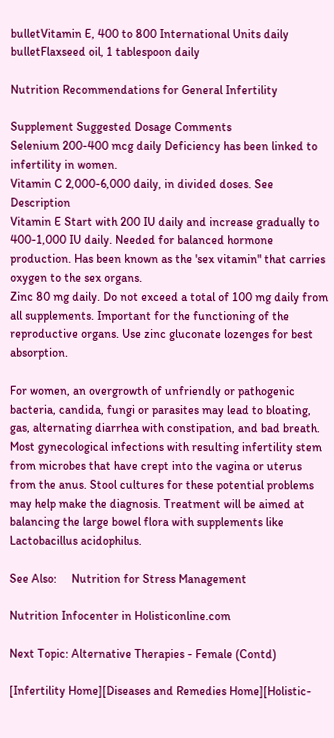bulletVitamin E, 400 to 800 International Units daily
bulletFlaxseed oil, 1 tablespoon daily

Nutrition Recommendations for General Infertility

Supplement Suggested Dosage Comments
Selenium 200-400 mcg daily Deficiency has been linked to infertility in women.
Vitamin C 2,000-6,000 daily, in divided doses. See Description
Vitamin E Start with 200 IU daily and increase gradually to 400-1,000 IU daily. Needed for balanced hormone production. Has been known as the 'sex vitamin" that carries oxygen to the sex organs.
Zinc 80 mg daily. Do not exceed a total of 100 mg daily from all supplements. Important for the functioning of the reproductive organs. Use zinc gluconate lozenges for best absorption.

For women, an overgrowth of unfriendly or pathogenic bacteria, candida, fungi or parasites may lead to bloating, gas, alternating diarrhea with constipation, and bad breath. Most gynecological infections with resulting infertility stem from microbes that have crept into the vagina or uterus from the anus. Stool cultures for these potential problems may help make the diagnosis. Treatment will be aimed at balancing the large bowel flora with supplements like Lactobacillus acidophilus.

See Also:     Nutrition for Stress Management

Nutrition Infocenter in Holisticonline.com

Next Topic: Alternative Therapies - Female (Contd)

[Infertility Home][Diseases and Remedies Home][Holistic-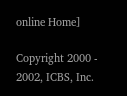online Home]

Copyright 2000 - 2002, ICBS, Inc.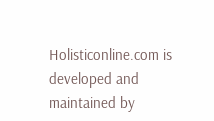Holisticonline.com is developed and maintained by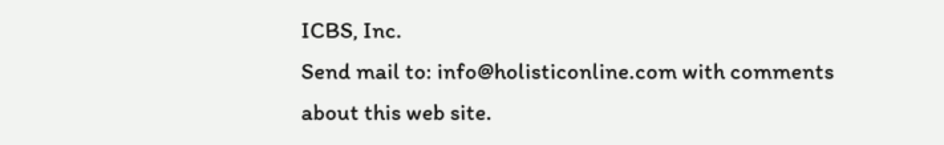ICBS, Inc.
Send mail to: info@holisticonline.com with comments about this web site.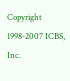Copyright 1998-2007 ICBS, Inc.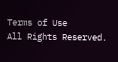Terms of Use
All Rights Reserved.